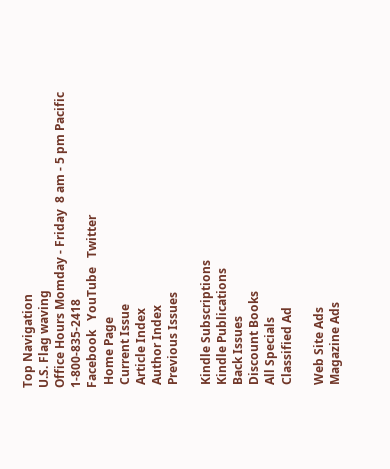Top Navigation
U.S. Flag waving
Office Hours Momday - Friday  8 am - 5 pm Pacific 1-800-835-2418
Facebook   YouTube   Twitter
 Home Page
 Current Issue
 Article Index
 Author Index
 Previous Issues

 Kindle Subscriptions
 Kindle Publications
 Back Issues
 Discount Books
 All Specials
 Classified Ad

 Web Site Ads
 Magazine Ads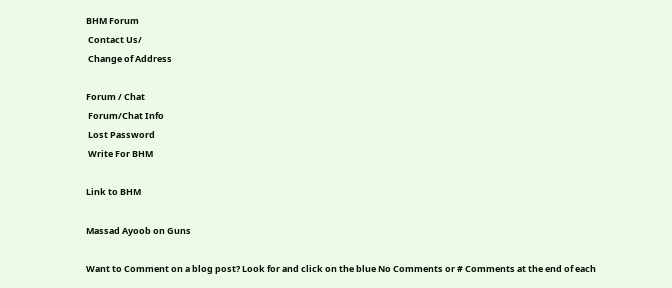BHM Forum
 Contact Us/
 Change of Address

Forum / Chat
 Forum/Chat Info
 Lost Password
 Write For BHM

Link to BHM

Massad Ayoob on Guns

Want to Comment on a blog post? Look for and click on the blue No Comments or # Comments at the end of each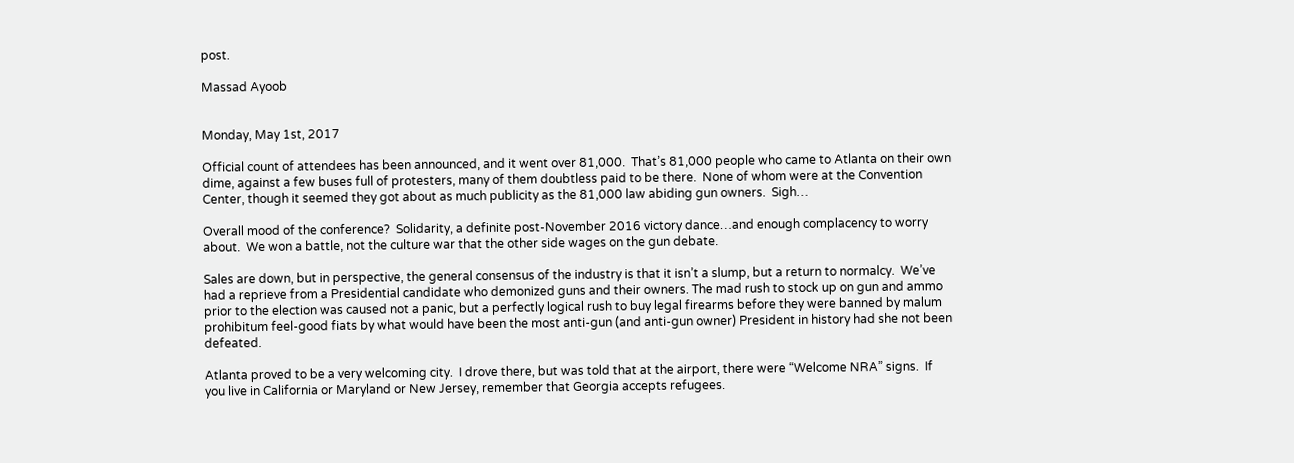post.

Massad Ayoob


Monday, May 1st, 2017

Official count of attendees has been announced, and it went over 81,000.  That’s 81,000 people who came to Atlanta on their own dime, against a few buses full of protesters, many of them doubtless paid to be there.  None of whom were at the Convention Center, though it seemed they got about as much publicity as the 81,000 law abiding gun owners.  Sigh…

Overall mood of the conference?  Solidarity, a definite post-November 2016 victory dance…and enough complacency to worry about.  We won a battle, not the culture war that the other side wages on the gun debate.

Sales are down, but in perspective, the general consensus of the industry is that it isn’t a slump, but a return to normalcy.  We’ve had a reprieve from a Presidential candidate who demonized guns and their owners. The mad rush to stock up on gun and ammo prior to the election was caused not a panic, but a perfectly logical rush to buy legal firearms before they were banned by malum prohibitum feel-good fiats by what would have been the most anti-gun (and anti-gun owner) President in history had she not been defeated.

Atlanta proved to be a very welcoming city.  I drove there, but was told that at the airport, there were “Welcome NRA” signs.  If you live in California or Maryland or New Jersey, remember that Georgia accepts refugees.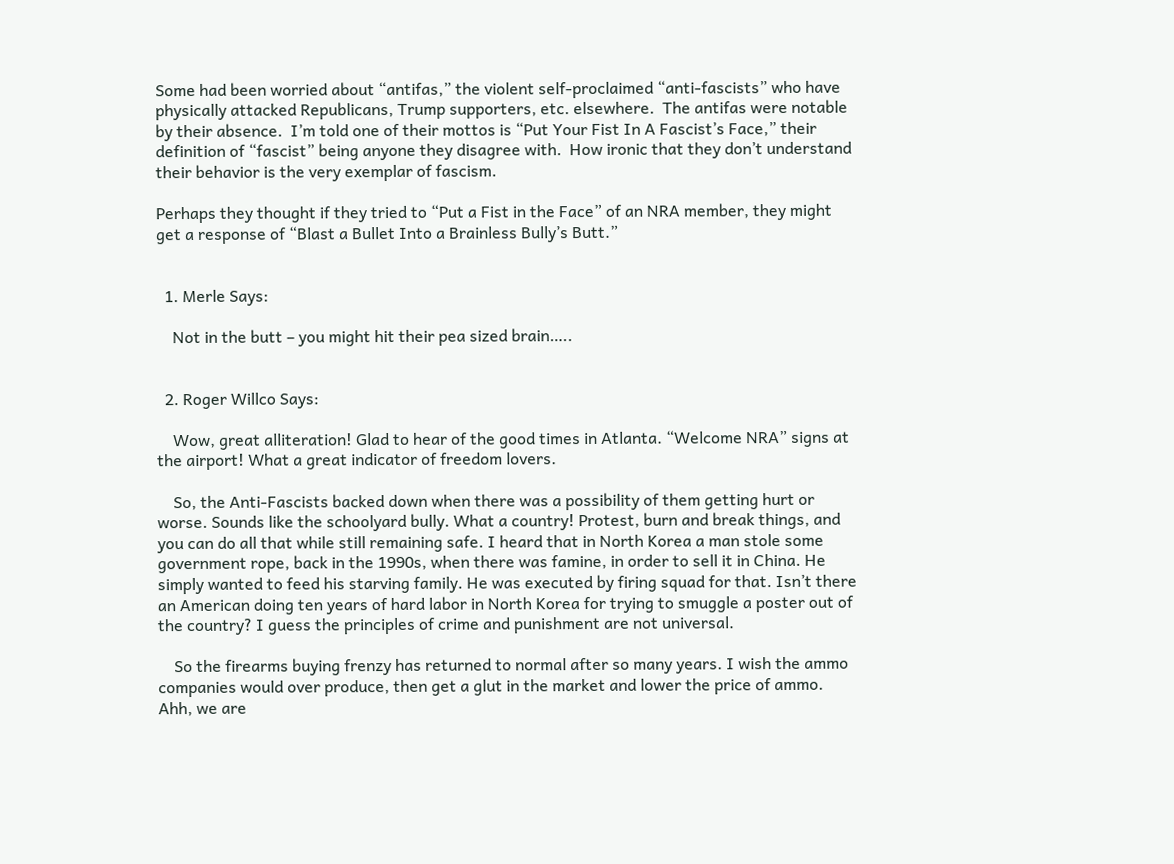Some had been worried about “antifas,” the violent self-proclaimed “anti-fascists” who have physically attacked Republicans, Trump supporters, etc. elsewhere.  The antifas were notable by their absence.  I’m told one of their mottos is “Put Your Fist In A Fascist’s Face,” their definition of “fascist” being anyone they disagree with.  How ironic that they don’t understand their behavior is the very exemplar of fascism.

Perhaps they thought if they tried to “Put a Fist in the Face” of an NRA member, they might get a response of “Blast a Bullet Into a Brainless Bully’s Butt.”


  1. Merle Says:

    Not in the butt – you might hit their pea sized brain…..


  2. Roger Willco Says:

    Wow, great alliteration! Glad to hear of the good times in Atlanta. “Welcome NRA” signs at the airport! What a great indicator of freedom lovers.

    So, the Anti-Fascists backed down when there was a possibility of them getting hurt or worse. Sounds like the schoolyard bully. What a country! Protest, burn and break things, and you can do all that while still remaining safe. I heard that in North Korea a man stole some government rope, back in the 1990s, when there was famine, in order to sell it in China. He simply wanted to feed his starving family. He was executed by firing squad for that. Isn’t there an American doing ten years of hard labor in North Korea for trying to smuggle a poster out of the country? I guess the principles of crime and punishment are not universal.

    So the firearms buying frenzy has returned to normal after so many years. I wish the ammo companies would over produce, then get a glut in the market and lower the price of ammo. Ahh, we are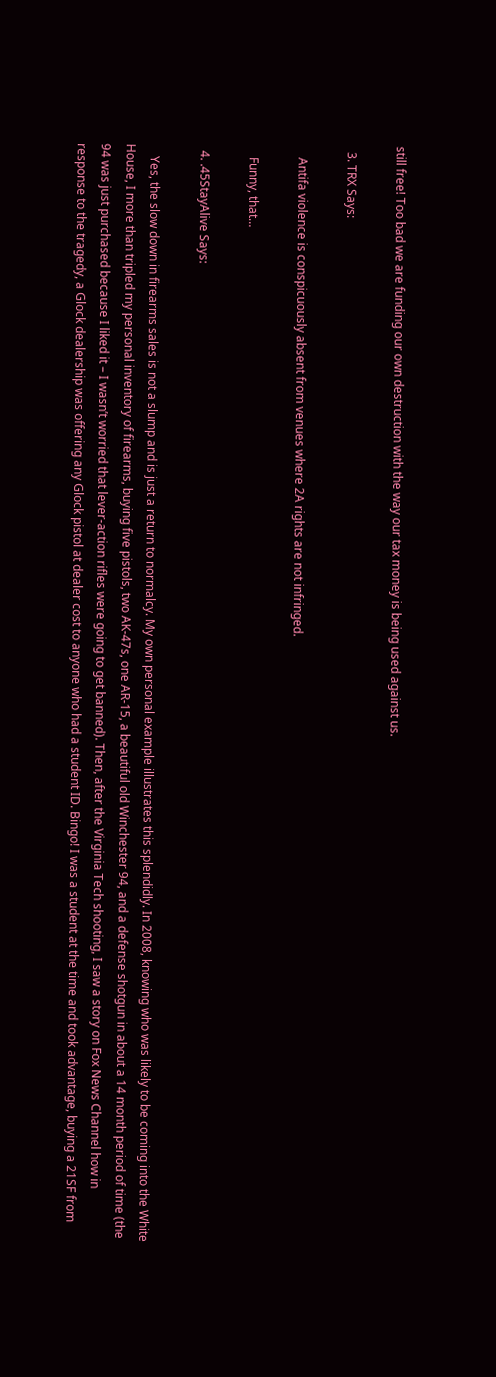still free! Too bad we are funding our own destruction with the way our tax money is being used against us.

  3. TRX Says:

    Antifa violence is conspicuously absent from venues where 2A rights are not infringed.

    Funny, that…

  4. .45StayAlive Says:

    Yes, the slow down in firearms sales is not a slump and is just a return to normalcy. My own personal example illustrates this splendidly. In 2008, knowing who was likely to be coming into the White House, I more than tripled my personal inventory of firearms, buying five pistols, two AK-47s, one AR-15, a beautiful old Winchester 94, and a defense shotgun in about a 14 month period of time (the 94 was just purchased because I liked it – I wasn’t worried that lever-action rifles were going to get banned). Then, after the Virginia Tech shooting, I saw a story on Fox News Channel how in response to the tragedy, a Glock dealership was offering any Glock pistol at dealer cost to anyone who had a student ID. Bingo! I was a student at the time and took advantage, buying a 21SF from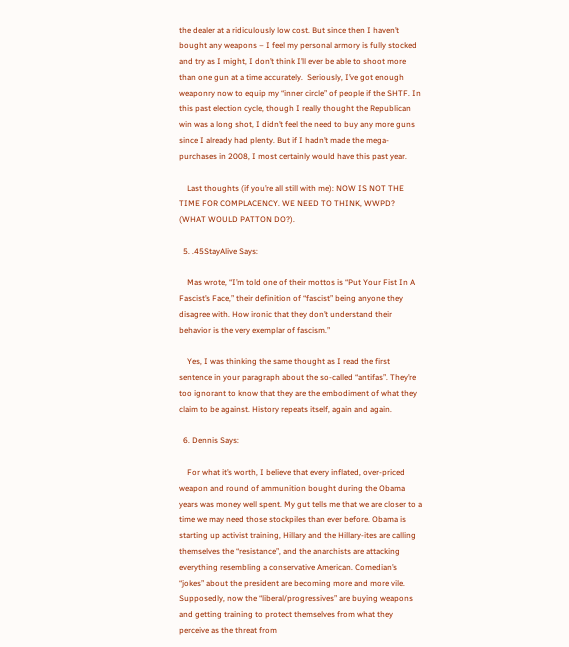the dealer at a ridiculously low cost. But since then I haven’t bought any weapons – I feel my personal armory is fully stocked and try as I might, I don’t think I’ll ever be able to shoot more than one gun at a time accurately.  Seriously, I’ve got enough weaponry now to equip my “inner circle” of people if the SHTF. In this past election cycle, though I really thought the Republican win was a long shot, I didn’t feel the need to buy any more guns since I already had plenty. But if I hadn’t made the mega-purchases in 2008, I most certainly would have this past year.

    Last thoughts (if you’re all still with me): NOW IS NOT THE TIME FOR COMPLACENCY. WE NEED TO THINK, WWPD? (WHAT WOULD PATTON DO?).

  5. .45StayAlive Says:

    Mas wrote, “I’m told one of their mottos is “Put Your Fist In A Fascist’s Face,” their definition of “fascist” being anyone they disagree with. How ironic that they don’t understand their behavior is the very exemplar of fascism.”

    Yes, I was thinking the same thought as I read the first sentence in your paragraph about the so-called “antifas”. They’re too ignorant to know that they are the embodiment of what they claim to be against. History repeats itself, again and again.

  6. Dennis Says:

    For what it’s worth, I believe that every inflated, over-priced weapon and round of ammunition bought during the Obama years was money well spent. My gut tells me that we are closer to a time we may need those stockpiles than ever before. Obama is starting up activist training, Hillary and the Hillary-ites are calling themselves the “resistance”, and the anarchists are attacking everything resembling a conservative American. Comedian’s “jokes” about the president are becoming more and more vile. Supposedly, now the “liberal/progressives” are buying weapons and getting training to protect themselves from what they perceive as the threat from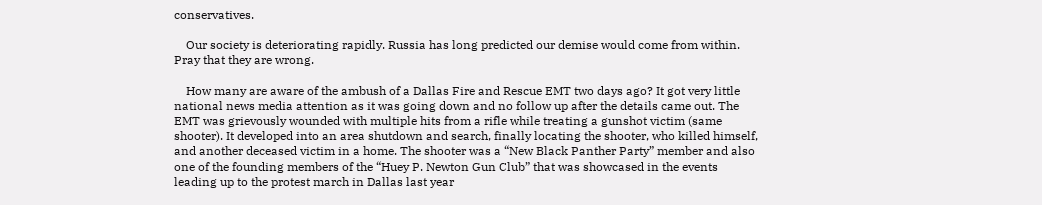conservatives.

    Our society is deteriorating rapidly. Russia has long predicted our demise would come from within. Pray that they are wrong.

    How many are aware of the ambush of a Dallas Fire and Rescue EMT two days ago? It got very little national news media attention as it was going down and no follow up after the details came out. The EMT was grievously wounded with multiple hits from a rifle while treating a gunshot victim (same shooter). It developed into an area shutdown and search, finally locating the shooter, who killed himself, and another deceased victim in a home. The shooter was a “New Black Panther Party” member and also one of the founding members of the “Huey P. Newton Gun Club” that was showcased in the events leading up to the protest march in Dallas last year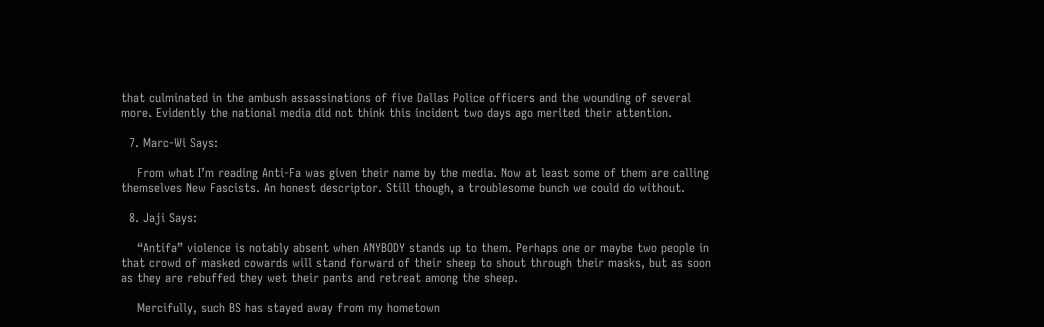that culminated in the ambush assassinations of five Dallas Police officers and the wounding of several more. Evidently the national media did not think this incident two days ago merited their attention.

  7. Marc-Wi Says:

    From what I’m reading Anti-Fa was given their name by the media. Now at least some of them are calling themselves New Fascists. An honest descriptor. Still though, a troublesome bunch we could do without.

  8. Jaji Says:

    “Antifa” violence is notably absent when ANYBODY stands up to them. Perhaps one or maybe two people in that crowd of masked cowards will stand forward of their sheep to shout through their masks, but as soon as they are rebuffed they wet their pants and retreat among the sheep.

    Mercifully, such BS has stayed away from my hometown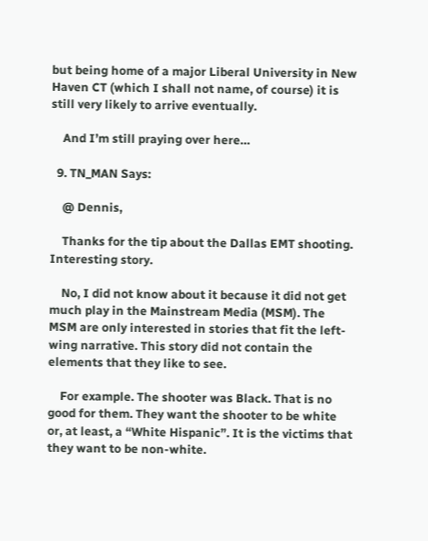but being home of a major Liberal University in New Haven CT (which I shall not name, of course) it is still very likely to arrive eventually.

    And I’m still praying over here…

  9. TN_MAN Says:

    @ Dennis,

    Thanks for the tip about the Dallas EMT shooting. Interesting story.

    No, I did not know about it because it did not get much play in the Mainstream Media (MSM). The MSM are only interested in stories that fit the left-wing narrative. This story did not contain the elements that they like to see.

    For example. The shooter was Black. That is no good for them. They want the shooter to be white or, at least, a “White Hispanic”. It is the victims that they want to be non-white.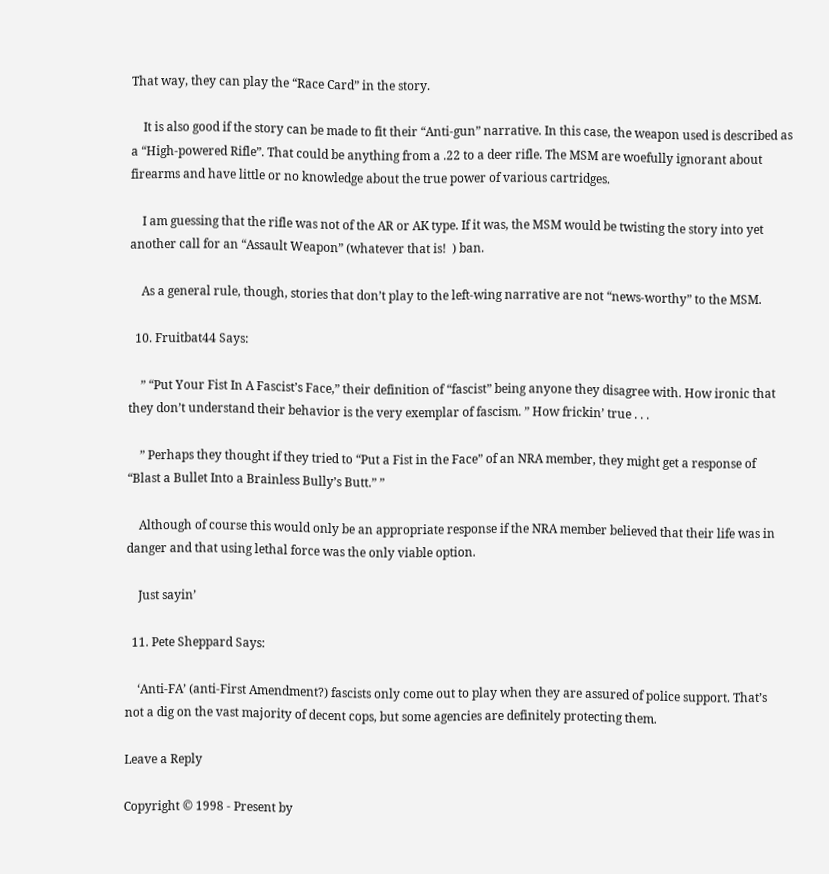That way, they can play the “Race Card” in the story.

    It is also good if the story can be made to fit their “Anti-gun” narrative. In this case, the weapon used is described as a “High-powered Rifle”. That could be anything from a .22 to a deer rifle. The MSM are woefully ignorant about firearms and have little or no knowledge about the true power of various cartridges.

    I am guessing that the rifle was not of the AR or AK type. If it was, the MSM would be twisting the story into yet another call for an “Assault Weapon” (whatever that is!  ) ban.

    As a general rule, though, stories that don’t play to the left-wing narrative are not “news-worthy” to the MSM.

  10. Fruitbat44 Says:

    ” “Put Your Fist In A Fascist’s Face,” their definition of “fascist” being anyone they disagree with. How ironic that they don’t understand their behavior is the very exemplar of fascism. ” How frickin’ true . . .

    ” Perhaps they thought if they tried to “Put a Fist in the Face” of an NRA member, they might get a response of “Blast a Bullet Into a Brainless Bully’s Butt.” ”

    Although of course this would only be an appropriate response if the NRA member believed that their life was in danger and that using lethal force was the only viable option.

    Just sayin’

  11. Pete Sheppard Says:

    ‘Anti-FA’ (anti-First Amendment?) fascists only come out to play when they are assured of police support. That’s not a dig on the vast majority of decent cops, but some agencies are definitely protecting them.

Leave a Reply

Copyright © 1998 - Present by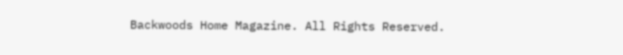Backwoods Home Magazine. All Rights Reserved.